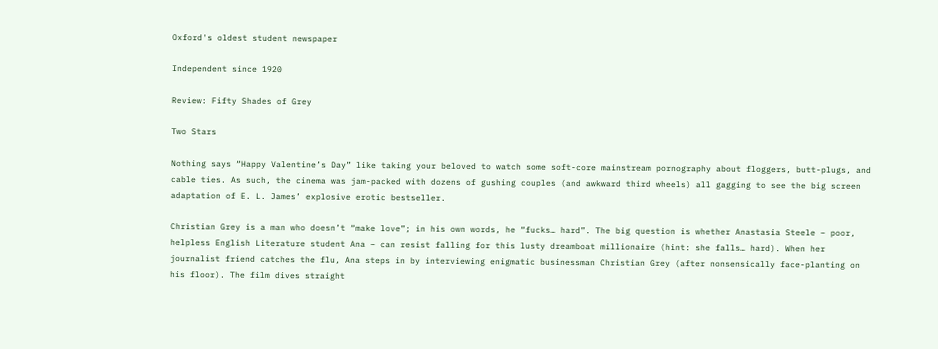Oxford's oldest student newspaper

Independent since 1920

Review: Fifty Shades of Grey

Two Stars

Nothing says “Happy Valentine’s Day” like taking your beloved to watch some soft-core mainstream pornography about floggers, butt-plugs, and cable ties. As such, the cinema was jam-packed with dozens of gushing couples (and awkward third wheels) all gagging to see the big screen adaptation of E. L. James’ explosive erotic bestseller.

Christian Grey is a man who doesn’t “make love”; in his own words, he “fucks… hard”. The big question is whether Anastasia Steele – poor, helpless English Literature student Ana – can resist falling for this lusty dreamboat millionaire (hint: she falls… hard). When her journalist friend catches the flu, Ana steps in by interviewing enigmatic businessman Christian Grey (after nonsensically face-planting on his floor). The film dives straight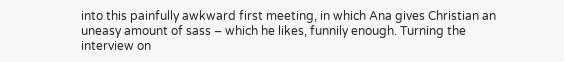into this painfully awkward first meeting, in which Ana gives Christian an uneasy amount of sass – which he likes, funnily enough. Turning the interview on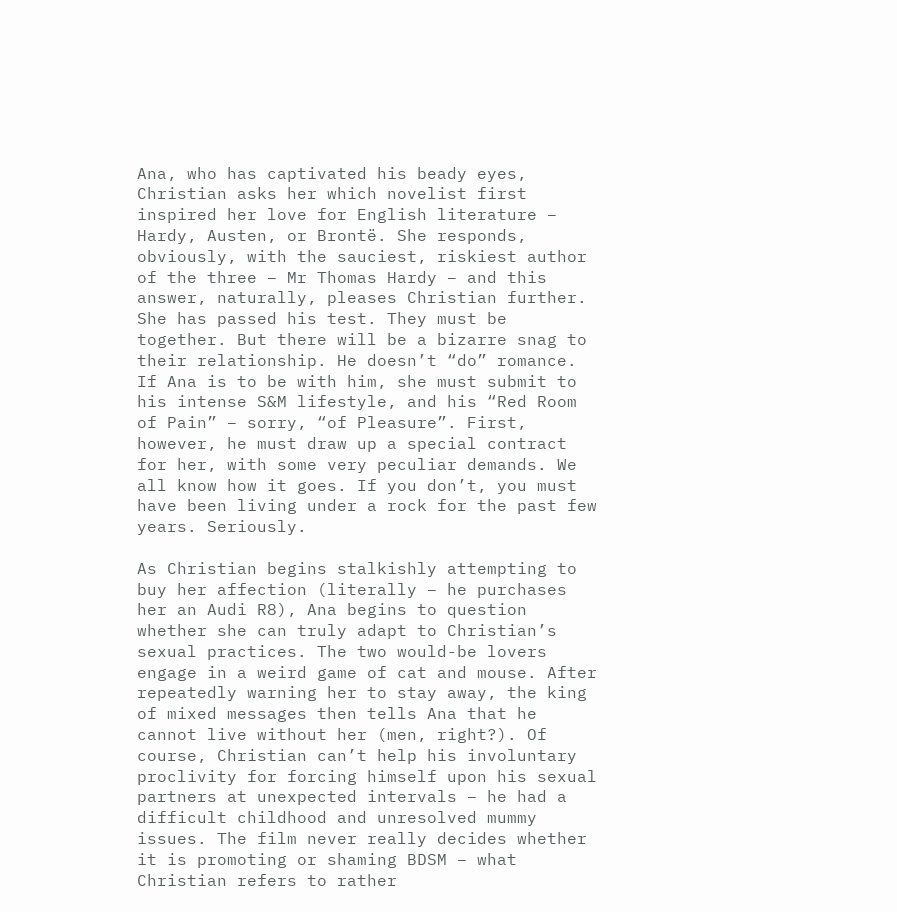Ana, who has captivated his beady eyes, Christian asks her which novelist first inspired her love for English literature – Hardy, Austen, or Brontë. She responds, obviously, with the sauciest, riskiest author of the three – Mr Thomas Hardy – and this answer, naturally, pleases Christian further. She has passed his test. They must be together. But there will be a bizarre snag to their relationship. He doesn’t “do” romance. If Ana is to be with him, she must submit to his intense S&M lifestyle, and his “Red Room of Pain” – sorry, “of Pleasure”. First, however, he must draw up a special contract for her, with some very peculiar demands. We all know how it goes. If you don’t, you must have been living under a rock for the past few years. Seriously.

As Christian begins stalkishly attempting to buy her affection (literally – he purchases her an Audi R8), Ana begins to question whether she can truly adapt to Christian’s sexual practices. The two would-be lovers engage in a weird game of cat and mouse. After repeatedly warning her to stay away, the king of mixed messages then tells Ana that he cannot live without her (men, right?). Of course, Christian can’t help his involuntary proclivity for forcing himself upon his sexual partners at unexpected intervals – he had a difficult childhood and unresolved mummy issues. The film never really decides whether it is promoting or shaming BDSM – what Christian refers to rather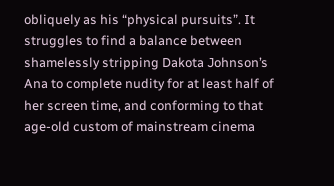obliquely as his “physical pursuits”. It struggles to find a balance between shamelessly stripping Dakota Johnson’s Ana to complete nudity for at least half of her screen time, and conforming to that age-old custom of mainstream cinema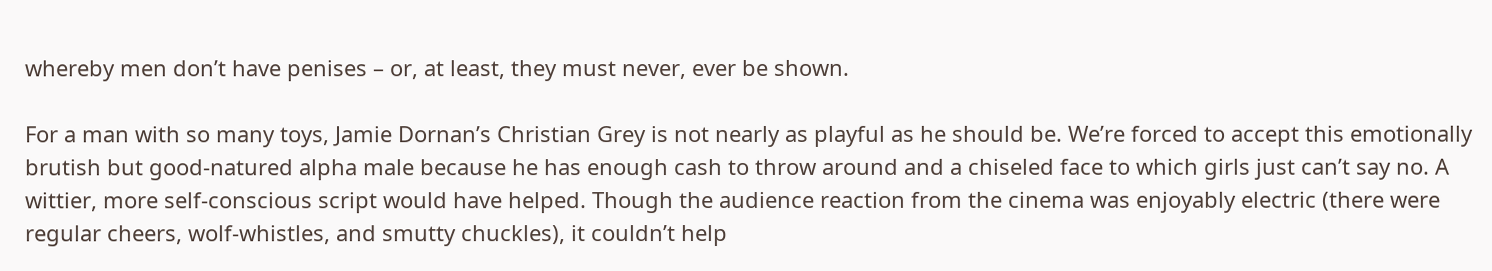whereby men don’t have penises – or, at least, they must never, ever be shown.

For a man with so many toys, Jamie Dornan’s Christian Grey is not nearly as playful as he should be. We’re forced to accept this emotionally brutish but good-natured alpha male because he has enough cash to throw around and a chiseled face to which girls just can’t say no. A wittier, more self-conscious script would have helped. Though the audience reaction from the cinema was enjoyably electric (there were regular cheers, wolf-whistles, and smutty chuckles), it couldn’t help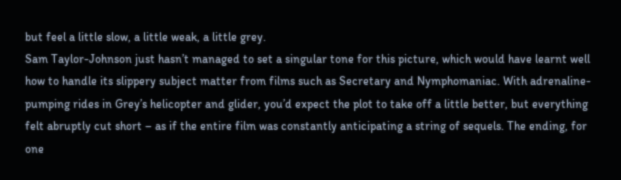but feel a little slow, a little weak, a little grey.
Sam Taylor-Johnson just hasn’t managed to set a singular tone for this picture, which would have learnt well how to handle its slippery subject matter from films such as Secretary and Nymphomaniac. With adrenaline-pumping rides in Grey’s helicopter and glider, you’d expect the plot to take off a little better, but everything felt abruptly cut short – as if the entire film was constantly anticipating a string of sequels. The ending, for one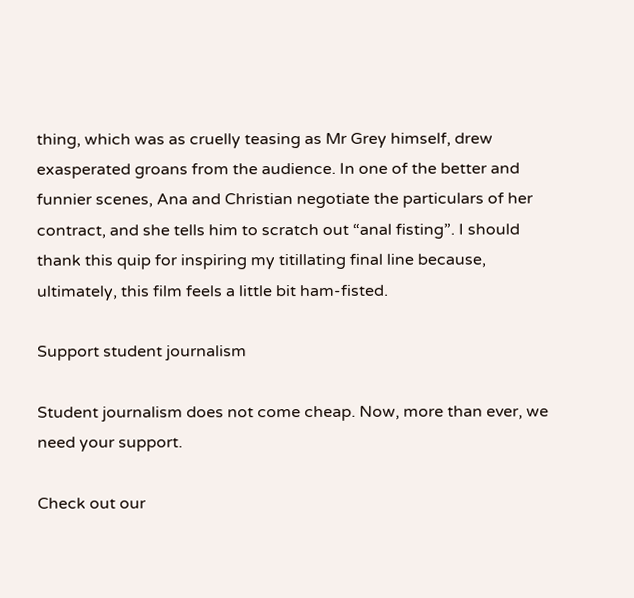thing, which was as cruelly teasing as Mr Grey himself, drew exasperated groans from the audience. In one of the better and funnier scenes, Ana and Christian negotiate the particulars of her contract, and she tells him to scratch out “anal fisting”. I should thank this quip for inspiring my titillating final line because, ultimately, this film feels a little bit ham-fisted.

Support student journalism

Student journalism does not come cheap. Now, more than ever, we need your support.

Check out our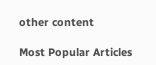other content

Most Popular Articles